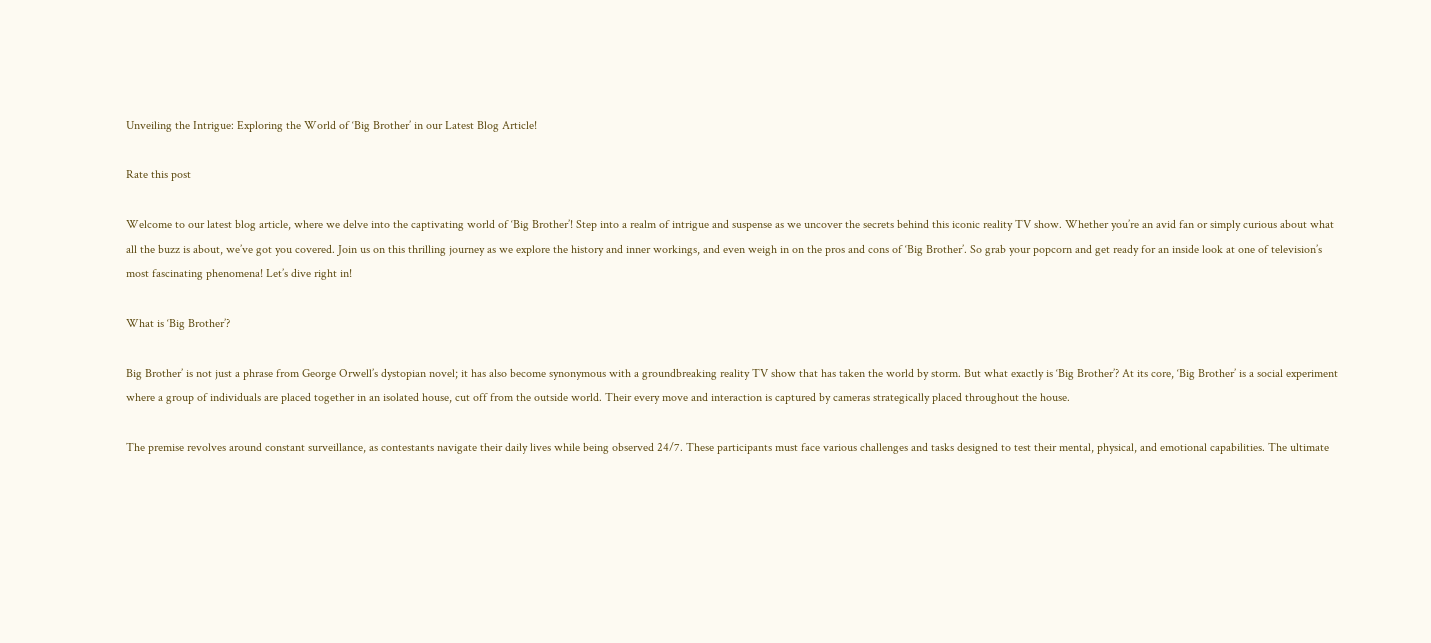Unveiling the Intrigue: Exploring the World of ‘Big Brother’ in our Latest Blog Article!

Rate this post

Welcome to our latest blog article, where we delve into the captivating world of ‘Big Brother’! Step into a realm of intrigue and suspense as we uncover the secrets behind this iconic reality TV show. Whether you’re an avid fan or simply curious about what all the buzz is about, we’ve got you covered. Join us on this thrilling journey as we explore the history and inner workings, and even weigh in on the pros and cons of ‘Big Brother’. So grab your popcorn and get ready for an inside look at one of television’s most fascinating phenomena! Let’s dive right in!

What is ‘Big Brother’?

Big Brother’ is not just a phrase from George Orwell’s dystopian novel; it has also become synonymous with a groundbreaking reality TV show that has taken the world by storm. But what exactly is ‘Big Brother’? At its core, ‘Big Brother’ is a social experiment where a group of individuals are placed together in an isolated house, cut off from the outside world. Their every move and interaction is captured by cameras strategically placed throughout the house.

The premise revolves around constant surveillance, as contestants navigate their daily lives while being observed 24/7. These participants must face various challenges and tasks designed to test their mental, physical, and emotional capabilities. The ultimate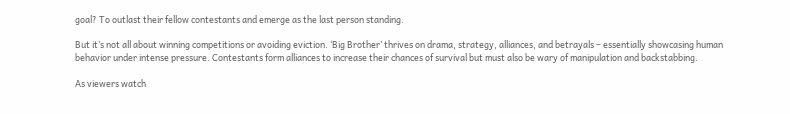goal? To outlast their fellow contestants and emerge as the last person standing.

But it’s not all about winning competitions or avoiding eviction. ‘Big Brother’ thrives on drama, strategy, alliances, and betrayals – essentially showcasing human behavior under intense pressure. Contestants form alliances to increase their chances of survival but must also be wary of manipulation and backstabbing.

As viewers watch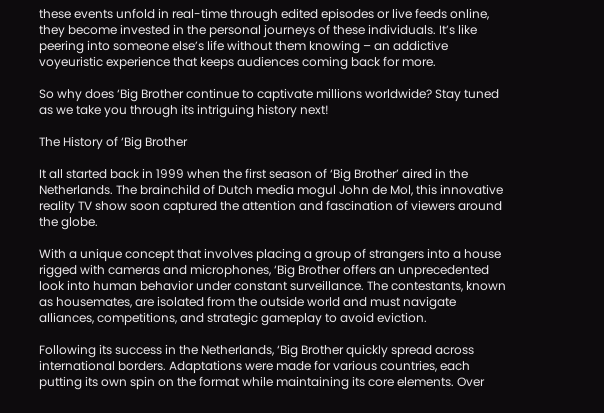these events unfold in real-time through edited episodes or live feeds online, they become invested in the personal journeys of these individuals. It’s like peering into someone else’s life without them knowing – an addictive voyeuristic experience that keeps audiences coming back for more.

So why does ‘Big Brother continue to captivate millions worldwide? Stay tuned as we take you through its intriguing history next!

The History of ‘Big Brother

It all started back in 1999 when the first season of ‘Big Brother’ aired in the Netherlands. The brainchild of Dutch media mogul John de Mol, this innovative reality TV show soon captured the attention and fascination of viewers around the globe.

With a unique concept that involves placing a group of strangers into a house rigged with cameras and microphones, ‘Big Brother offers an unprecedented look into human behavior under constant surveillance. The contestants, known as housemates, are isolated from the outside world and must navigate alliances, competitions, and strategic gameplay to avoid eviction.

Following its success in the Netherlands, ‘Big Brother quickly spread across international borders. Adaptations were made for various countries, each putting its own spin on the format while maintaining its core elements. Over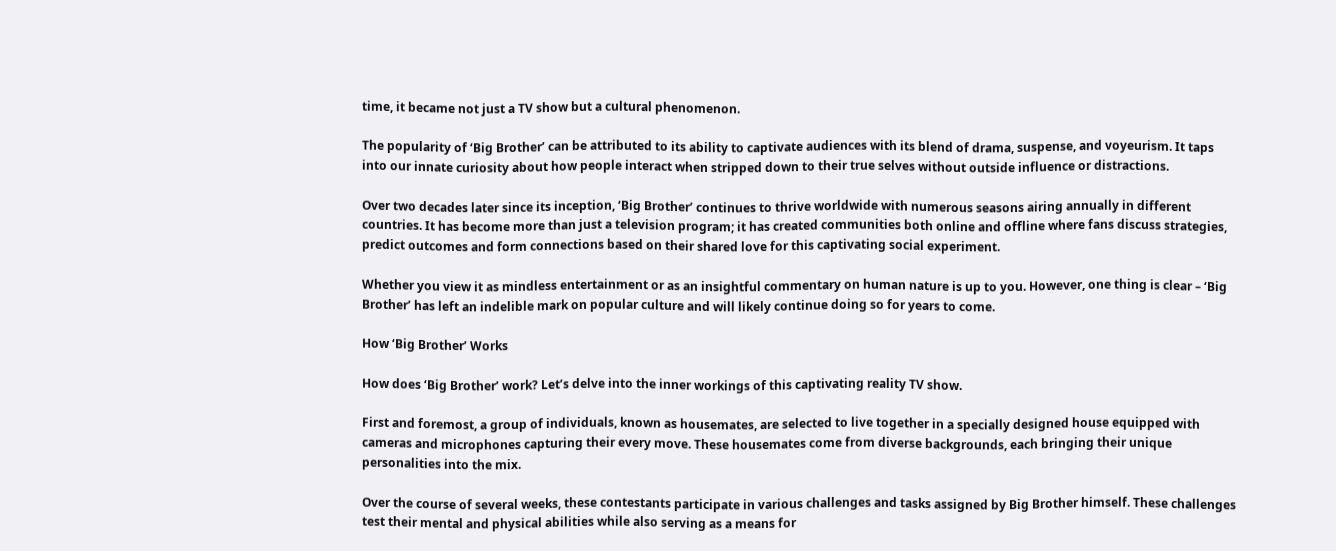time, it became not just a TV show but a cultural phenomenon.

The popularity of ‘Big Brother’ can be attributed to its ability to captivate audiences with its blend of drama, suspense, and voyeurism. It taps into our innate curiosity about how people interact when stripped down to their true selves without outside influence or distractions.

Over two decades later since its inception, ‘Big Brother’ continues to thrive worldwide with numerous seasons airing annually in different countries. It has become more than just a television program; it has created communities both online and offline where fans discuss strategies, predict outcomes and form connections based on their shared love for this captivating social experiment.

Whether you view it as mindless entertainment or as an insightful commentary on human nature is up to you. However, one thing is clear – ‘Big Brother’ has left an indelible mark on popular culture and will likely continue doing so for years to come.

How ‘Big Brother’ Works

How does ‘Big Brother’ work? Let’s delve into the inner workings of this captivating reality TV show.

First and foremost, a group of individuals, known as housemates, are selected to live together in a specially designed house equipped with cameras and microphones capturing their every move. These housemates come from diverse backgrounds, each bringing their unique personalities into the mix.

Over the course of several weeks, these contestants participate in various challenges and tasks assigned by Big Brother himself. These challenges test their mental and physical abilities while also serving as a means for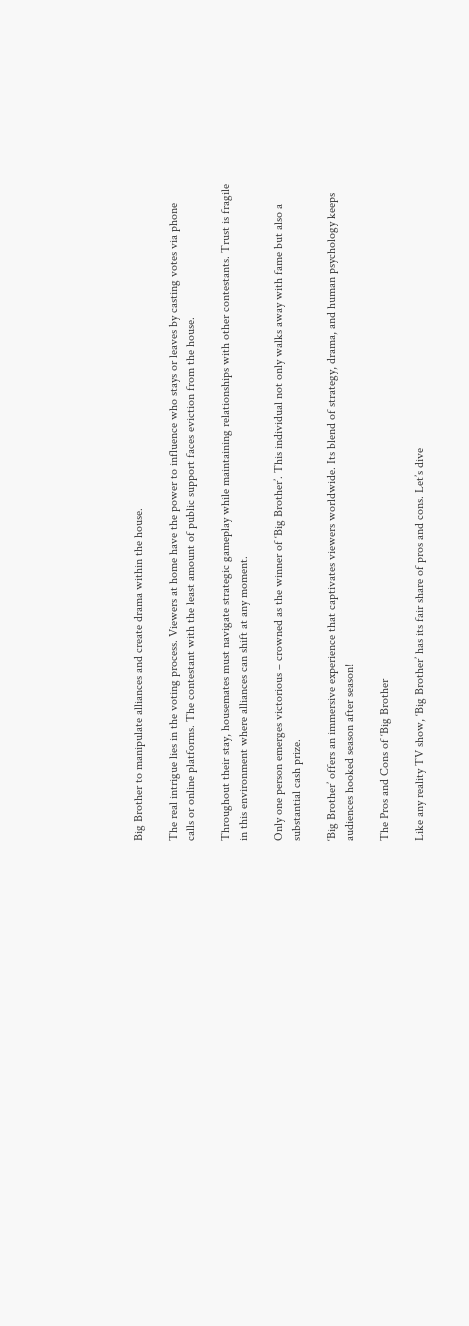Big Brother to manipulate alliances and create drama within the house.

The real intrigue lies in the voting process. Viewers at home have the power to influence who stays or leaves by casting votes via phone calls or online platforms. The contestant with the least amount of public support faces eviction from the house.

Throughout their stay, housemates must navigate strategic gameplay while maintaining relationships with other contestants. Trust is fragile in this environment where alliances can shift at any moment.

Only one person emerges victorious – crowned as the winner of ‘Big Brother’. This individual not only walks away with fame but also a substantial cash prize.

‘Big Brother’ offers an immersive experience that captivates viewers worldwide. Its blend of strategy, drama, and human psychology keeps audiences hooked season after season!

The Pros and Cons of ‘Big Brother

Like any reality TV show, ‘Big Brother’ has its fair share of pros and cons. Let’s dive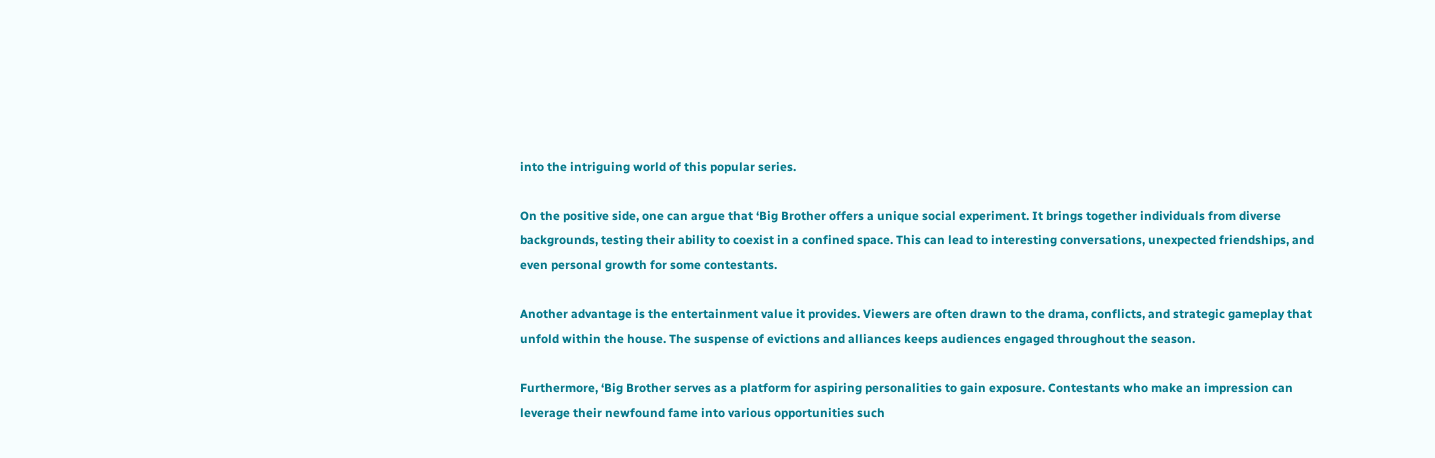into the intriguing world of this popular series.

On the positive side, one can argue that ‘Big Brother offers a unique social experiment. It brings together individuals from diverse backgrounds, testing their ability to coexist in a confined space. This can lead to interesting conversations, unexpected friendships, and even personal growth for some contestants.

Another advantage is the entertainment value it provides. Viewers are often drawn to the drama, conflicts, and strategic gameplay that unfold within the house. The suspense of evictions and alliances keeps audiences engaged throughout the season.

Furthermore, ‘Big Brother serves as a platform for aspiring personalities to gain exposure. Contestants who make an impression can leverage their newfound fame into various opportunities such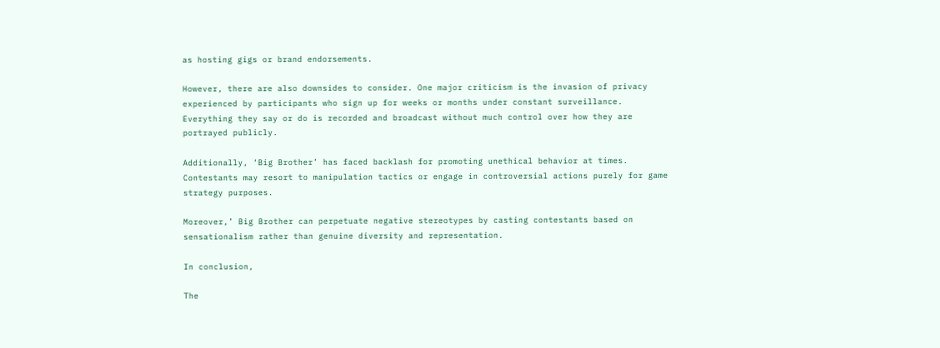as hosting gigs or brand endorsements.

However, there are also downsides to consider. One major criticism is the invasion of privacy experienced by participants who sign up for weeks or months under constant surveillance. Everything they say or do is recorded and broadcast without much control over how they are portrayed publicly.

Additionally, ‘Big Brother’ has faced backlash for promoting unethical behavior at times. Contestants may resort to manipulation tactics or engage in controversial actions purely for game strategy purposes.

Moreover,’ Big Brother can perpetuate negative stereotypes by casting contestants based on sensationalism rather than genuine diversity and representation.

In conclusion,

The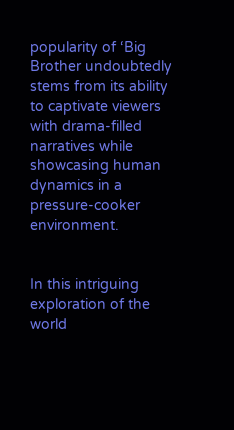popularity of ‘Big Brother undoubtedly stems from its ability to captivate viewers with drama-filled narratives while showcasing human dynamics in a pressure-cooker environment.


In this intriguing exploration of the world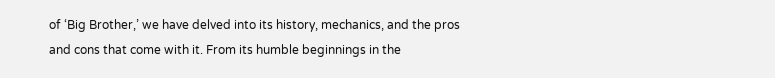of ‘Big Brother,’ we have delved into its history, mechanics, and the pros and cons that come with it. From its humble beginnings in the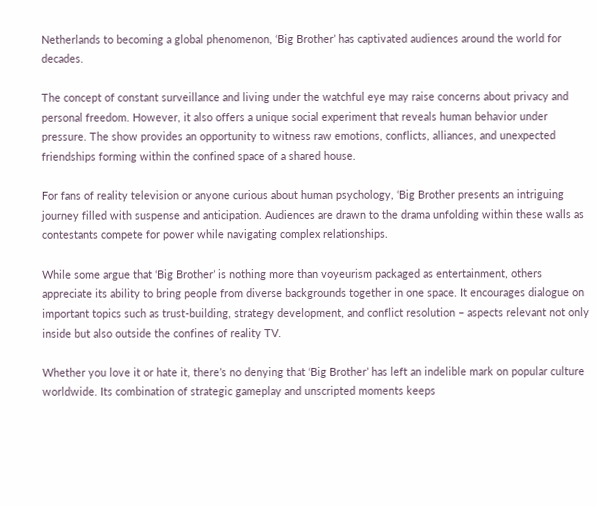Netherlands to becoming a global phenomenon, ‘Big Brother’ has captivated audiences around the world for decades.

The concept of constant surveillance and living under the watchful eye may raise concerns about privacy and personal freedom. However, it also offers a unique social experiment that reveals human behavior under pressure. The show provides an opportunity to witness raw emotions, conflicts, alliances, and unexpected friendships forming within the confined space of a shared house.

For fans of reality television or anyone curious about human psychology, ‘Big Brother presents an intriguing journey filled with suspense and anticipation. Audiences are drawn to the drama unfolding within these walls as contestants compete for power while navigating complex relationships.

While some argue that ‘Big Brother’ is nothing more than voyeurism packaged as entertainment, others appreciate its ability to bring people from diverse backgrounds together in one space. It encourages dialogue on important topics such as trust-building, strategy development, and conflict resolution – aspects relevant not only inside but also outside the confines of reality TV.

Whether you love it or hate it, there’s no denying that ‘Big Brother’ has left an indelible mark on popular culture worldwide. Its combination of strategic gameplay and unscripted moments keeps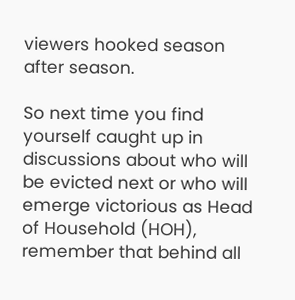viewers hooked season after season.

So next time you find yourself caught up in discussions about who will be evicted next or who will emerge victorious as Head of Household (HOH), remember that behind all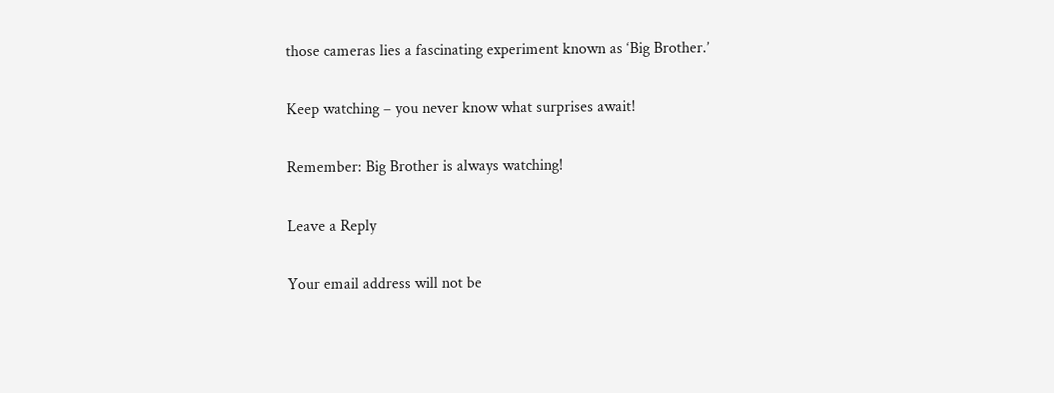those cameras lies a fascinating experiment known as ‘Big Brother.’

Keep watching – you never know what surprises await!

Remember: Big Brother is always watching!

Leave a Reply

Your email address will not be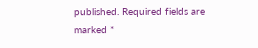published. Required fields are marked *